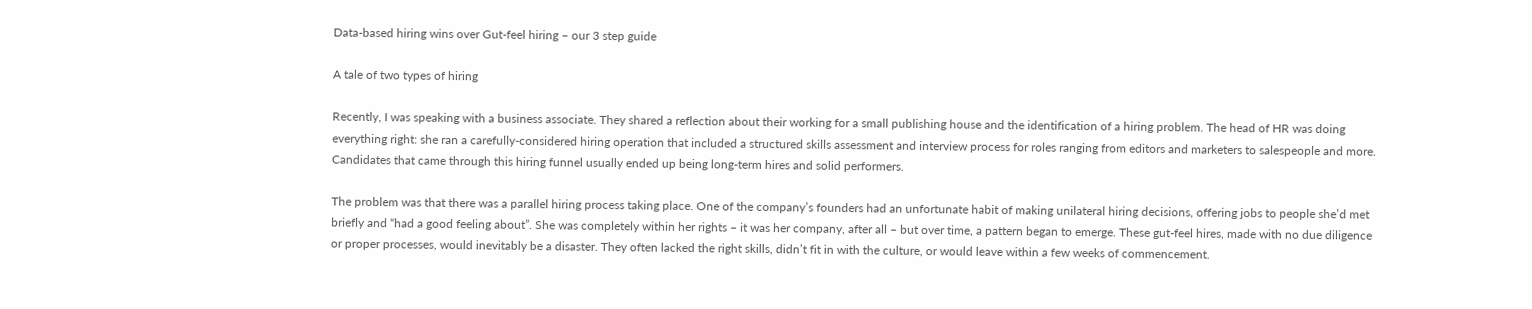Data-based hiring wins over Gut-feel hiring – our 3 step guide

A tale of two types of hiring

Recently, I was speaking with a business associate. They shared a reflection about their working for a small publishing house and the identification of a hiring problem. The head of HR was doing everything right: she ran a carefully-considered hiring operation that included a structured skills assessment and interview process for roles ranging from editors and marketers to salespeople and more. Candidates that came through this hiring funnel usually ended up being long-term hires and solid performers.

The problem was that there was a parallel hiring process taking place. One of the company’s founders had an unfortunate habit of making unilateral hiring decisions, offering jobs to people she’d met briefly and “had a good feeling about”. She was completely within her rights – it was her company, after all – but over time, a pattern began to emerge. These gut-feel hires, made with no due diligence or proper processes, would inevitably be a disaster. They often lacked the right skills, didn’t fit in with the culture, or would leave within a few weeks of commencement.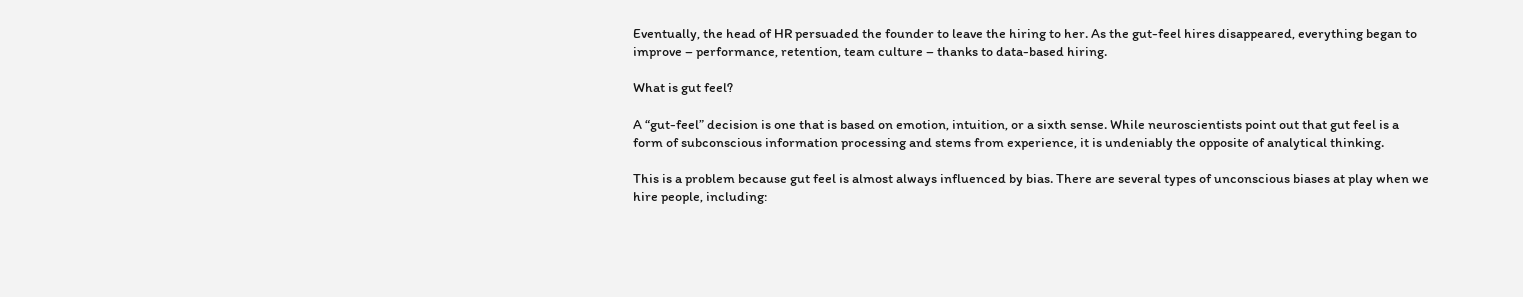Eventually, the head of HR persuaded the founder to leave the hiring to her. As the gut-feel hires disappeared, everything began to improve – performance, retention, team culture – thanks to data-based hiring.

What is gut feel?

A “gut-feel” decision is one that is based on emotion, intuition, or a sixth sense. While neuroscientists point out that gut feel is a form of subconscious information processing and stems from experience, it is undeniably the opposite of analytical thinking.

This is a problem because gut feel is almost always influenced by bias. There are several types of unconscious biases at play when we hire people, including: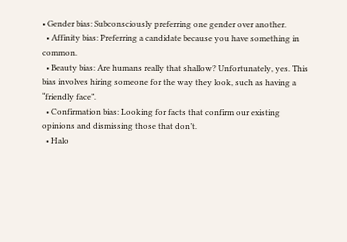• Gender bias: Subconsciously preferring one gender over another.
  • Affinity bias: Preferring a candidate because you have something in common.
  • Beauty bias: Are humans really that shallow? Unfortunately, yes. This bias involves hiring someone for the way they look, such as having a “friendly face”.
  • Confirmation bias: Looking for facts that confirm our existing opinions and dismissing those that don’t.
  • Halo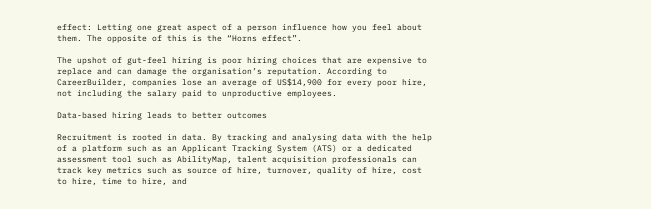effect: Letting one great aspect of a person influence how you feel about them. The opposite of this is the “Horns effect”.

The upshot of gut-feel hiring is poor hiring choices that are expensive to replace and can damage the organisation’s reputation. According to CareerBuilder, companies lose an average of US$14,900 for every poor hire, not including the salary paid to unproductive employees.

Data-based hiring leads to better outcomes

Recruitment is rooted in data. By tracking and analysing data with the help of a platform such as an Applicant Tracking System (ATS) or a dedicated assessment tool such as AbilityMap, talent acquisition professionals can track key metrics such as source of hire, turnover, quality of hire, cost to hire, time to hire, and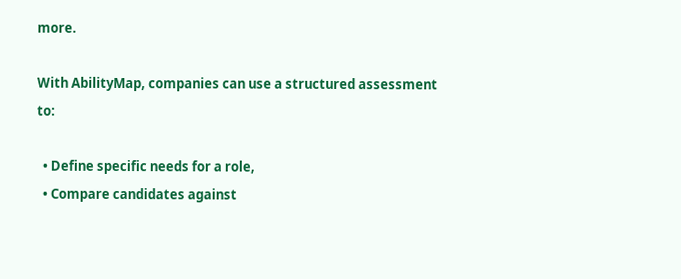more.

With AbilityMap, companies can use a structured assessment to:

  • Define specific needs for a role,
  • Compare candidates against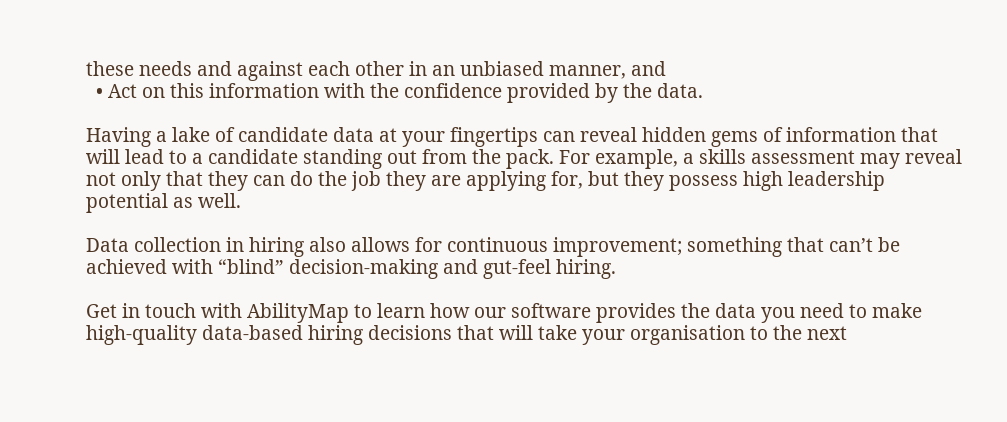these needs and against each other in an unbiased manner, and
  • Act on this information with the confidence provided by the data.

Having a lake of candidate data at your fingertips can reveal hidden gems of information that will lead to a candidate standing out from the pack. For example, a skills assessment may reveal not only that they can do the job they are applying for, but they possess high leadership potential as well.

Data collection in hiring also allows for continuous improvement; something that can’t be achieved with “blind” decision-making and gut-feel hiring.

Get in touch with AbilityMap to learn how our software provides the data you need to make high-quality data-based hiring decisions that will take your organisation to the next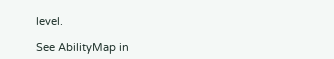level.

See AbilityMap in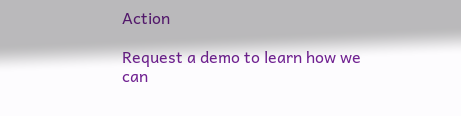Action

Request a demo to learn how we can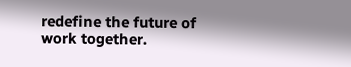redefine the future of work together.